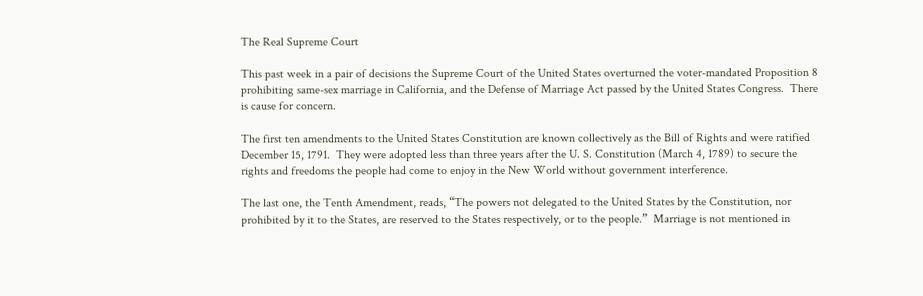The Real Supreme Court

This past week in a pair of decisions the Supreme Court of the United States overturned the voter-mandated Proposition 8 prohibiting same-sex marriage in California, and the Defense of Marriage Act passed by the United States Congress.  There is cause for concern.

The first ten amendments to the United States Constitution are known collectively as the Bill of Rights and were ratified December 15, 1791.  They were adopted less than three years after the U. S. Constitution (March 4, 1789) to secure the rights and freedoms the people had come to enjoy in the New World without government interference.

The last one, the Tenth Amendment, reads, “The powers not delegated to the United States by the Constitution, nor prohibited by it to the States, are reserved to the States respectively, or to the people.”  Marriage is not mentioned in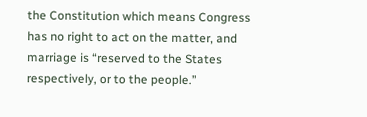the Constitution which means Congress has no right to act on the matter, and marriage is “reserved to the States respectively, or to the people.”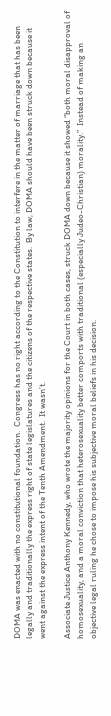DOMA was enacted with no constitutional foundation.  Congress has no right according to the Constitution to interfere in the matter of marriage that has been legally and traditionally the express right of state legislatures and the citizens of the respective states.  By law, DOMA should have been struck down because it went against the express intent of the Tenth Amendment.  It wasn’t.

Associate Justice Anthony Kennedy, who wrote the majority opinions for the Court in both cases, struck DOMA down because it showed “both moral disapproval of homosexuality, and a moral conviction that heterosexuality better comports with traditional (especially Judeo-Christian) morality.”  Instead of making an objective legal ruling he chose to impose his subjective moral beliefs in his decision.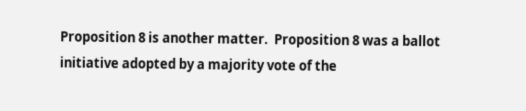Proposition 8 is another matter.  Proposition 8 was a ballot initiative adopted by a majority vote of the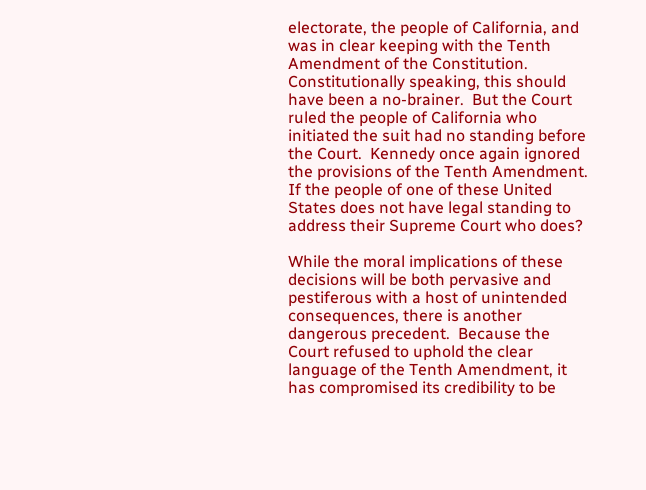electorate, the people of California, and was in clear keeping with the Tenth Amendment of the Constitution.  Constitutionally speaking, this should have been a no-brainer.  But the Court ruled the people of California who initiated the suit had no standing before the Court.  Kennedy once again ignored the provisions of the Tenth Amendment.  If the people of one of these United States does not have legal standing to address their Supreme Court who does?

While the moral implications of these decisions will be both pervasive and pestiferous with a host of unintended consequences, there is another dangerous precedent.  Because the Court refused to uphold the clear language of the Tenth Amendment, it has compromised its credibility to be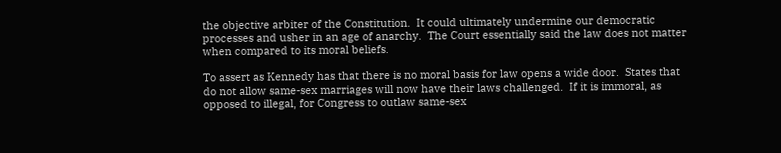the objective arbiter of the Constitution.  It could ultimately undermine our democratic processes and usher in an age of anarchy.  The Court essentially said the law does not matter when compared to its moral beliefs.

To assert as Kennedy has that there is no moral basis for law opens a wide door.  States that do not allow same-sex marriages will now have their laws challenged.  If it is immoral, as opposed to illegal, for Congress to outlaw same-sex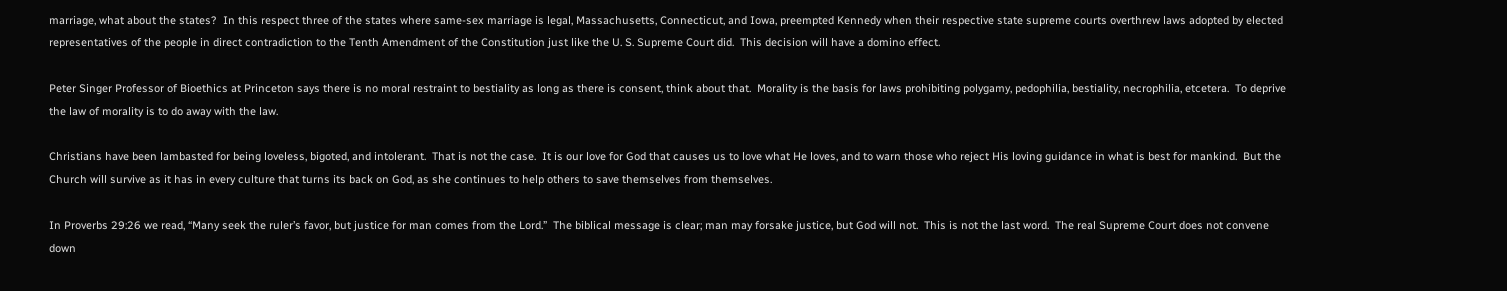marriage, what about the states?  In this respect three of the states where same-sex marriage is legal, Massachusetts, Connecticut, and Iowa, preempted Kennedy when their respective state supreme courts overthrew laws adopted by elected representatives of the people in direct contradiction to the Tenth Amendment of the Constitution just like the U. S. Supreme Court did.  This decision will have a domino effect.

Peter Singer Professor of Bioethics at Princeton says there is no moral restraint to bestiality as long as there is consent, think about that.  Morality is the basis for laws prohibiting polygamy, pedophilia, bestiality, necrophilia, etcetera.  To deprive the law of morality is to do away with the law.

Christians have been lambasted for being loveless, bigoted, and intolerant.  That is not the case.  It is our love for God that causes us to love what He loves, and to warn those who reject His loving guidance in what is best for mankind.  But the Church will survive as it has in every culture that turns its back on God, as she continues to help others to save themselves from themselves.

In Proverbs 29:26 we read, “Many seek the ruler’s favor, but justice for man comes from the Lord.”  The biblical message is clear; man may forsake justice, but God will not.  This is not the last word.  The real Supreme Court does not convene down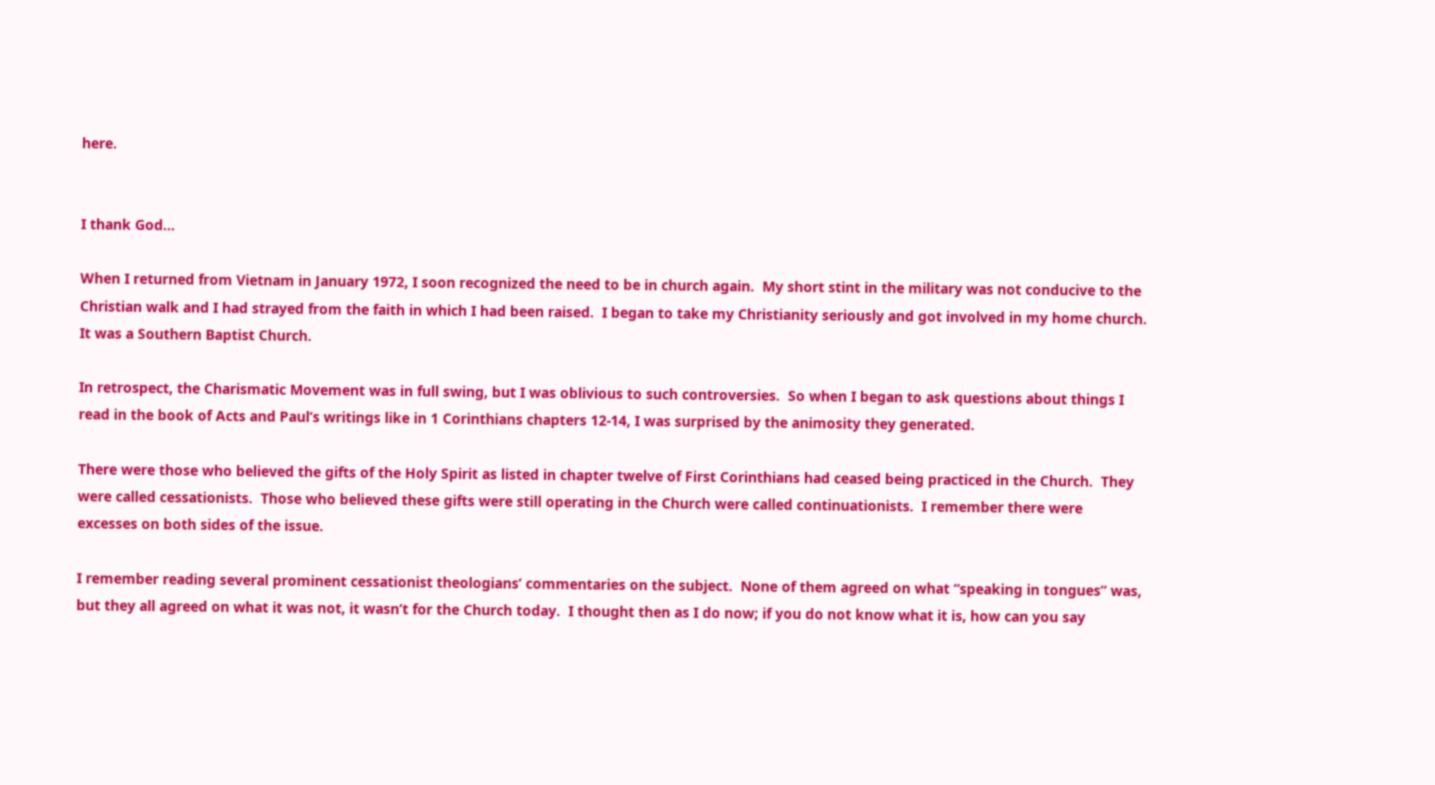here.


I thank God…

When I returned from Vietnam in January 1972, I soon recognized the need to be in church again.  My short stint in the military was not conducive to the Christian walk and I had strayed from the faith in which I had been raised.  I began to take my Christianity seriously and got involved in my home church.  It was a Southern Baptist Church.

In retrospect, the Charismatic Movement was in full swing, but I was oblivious to such controversies.  So when I began to ask questions about things I read in the book of Acts and Paul’s writings like in 1 Corinthians chapters 12-14, I was surprised by the animosity they generated.

There were those who believed the gifts of the Holy Spirit as listed in chapter twelve of First Corinthians had ceased being practiced in the Church.  They were called cessationists.  Those who believed these gifts were still operating in the Church were called continuationists.  I remember there were excesses on both sides of the issue.

I remember reading several prominent cessationist theologians’ commentaries on the subject.  None of them agreed on what “speaking in tongues” was, but they all agreed on what it was not, it wasn’t for the Church today.  I thought then as I do now; if you do not know what it is, how can you say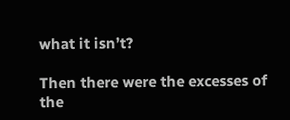what it isn’t?

Then there were the excesses of the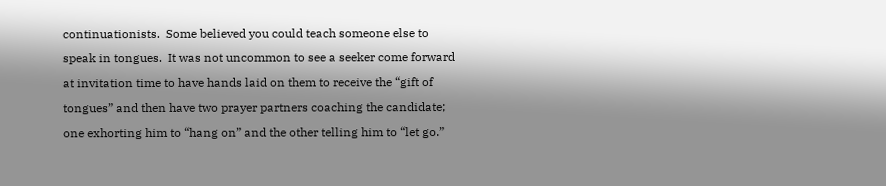continuationists.  Some believed you could teach someone else to speak in tongues.  It was not uncommon to see a seeker come forward at invitation time to have hands laid on them to receive the “gift of tongues” and then have two prayer partners coaching the candidate; one exhorting him to “hang on” and the other telling him to “let go.”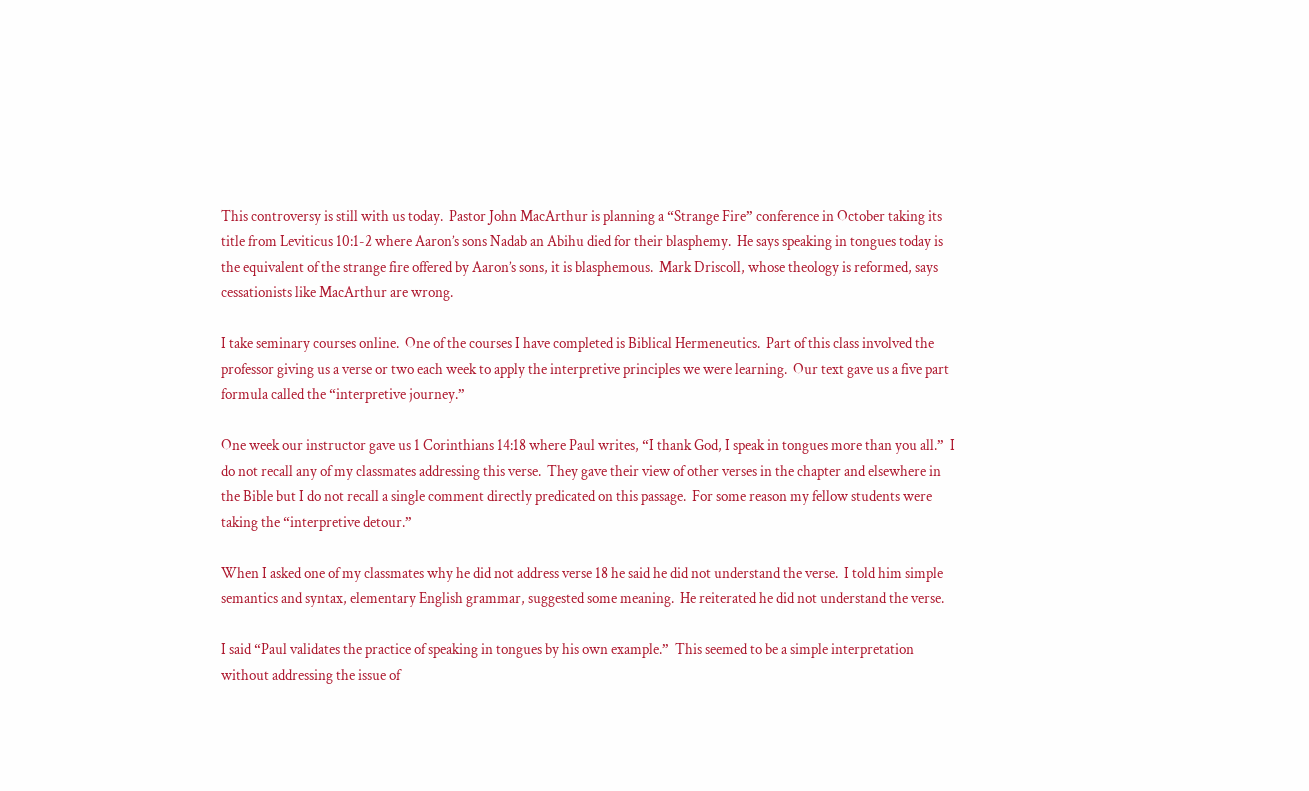This controversy is still with us today.  Pastor John MacArthur is planning a “Strange Fire” conference in October taking its title from Leviticus 10:1-2 where Aaron’s sons Nadab an Abihu died for their blasphemy.  He says speaking in tongues today is the equivalent of the strange fire offered by Aaron’s sons, it is blasphemous.  Mark Driscoll, whose theology is reformed, says cessationists like MacArthur are wrong.

I take seminary courses online.  One of the courses I have completed is Biblical Hermeneutics.  Part of this class involved the professor giving us a verse or two each week to apply the interpretive principles we were learning.  Our text gave us a five part formula called the “interpretive journey.”

One week our instructor gave us 1 Corinthians 14:18 where Paul writes, “I thank God, I speak in tongues more than you all.”  I do not recall any of my classmates addressing this verse.  They gave their view of other verses in the chapter and elsewhere in the Bible but I do not recall a single comment directly predicated on this passage.  For some reason my fellow students were taking the “interpretive detour.”

When I asked one of my classmates why he did not address verse 18 he said he did not understand the verse.  I told him simple semantics and syntax, elementary English grammar, suggested some meaning.  He reiterated he did not understand the verse.

I said “Paul validates the practice of speaking in tongues by his own example.”  This seemed to be a simple interpretation without addressing the issue of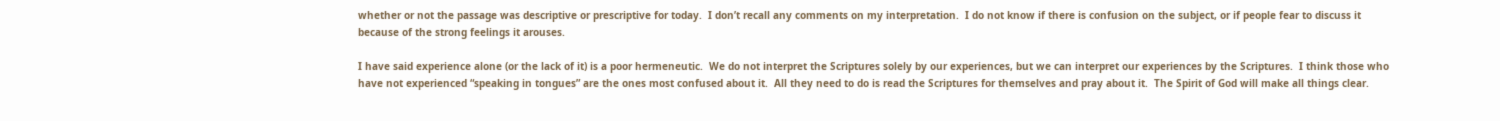whether or not the passage was descriptive or prescriptive for today.  I don’t recall any comments on my interpretation.  I do not know if there is confusion on the subject, or if people fear to discuss it because of the strong feelings it arouses.

I have said experience alone (or the lack of it) is a poor hermeneutic.  We do not interpret the Scriptures solely by our experiences, but we can interpret our experiences by the Scriptures.  I think those who have not experienced “speaking in tongues” are the ones most confused about it.  All they need to do is read the Scriptures for themselves and pray about it.  The Spirit of God will make all things clear.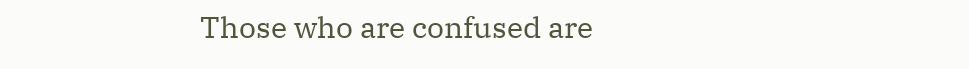Those who are confused are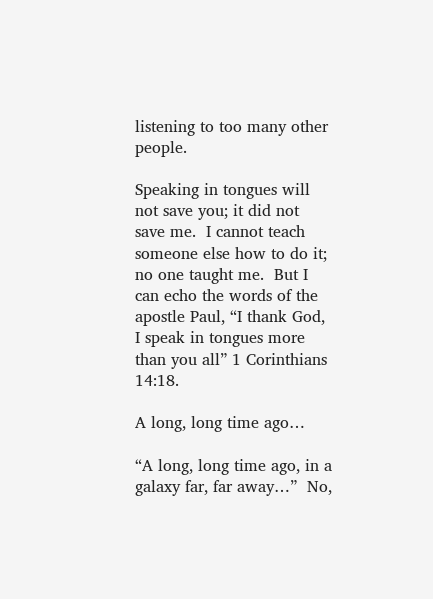listening to too many other people.

Speaking in tongues will not save you; it did not save me.  I cannot teach someone else how to do it; no one taught me.  But I can echo the words of the apostle Paul, “I thank God, I speak in tongues more than you all” 1 Corinthians 14:18.

A long, long time ago…

“A long, long time ago, in a galaxy far, far away…”  No,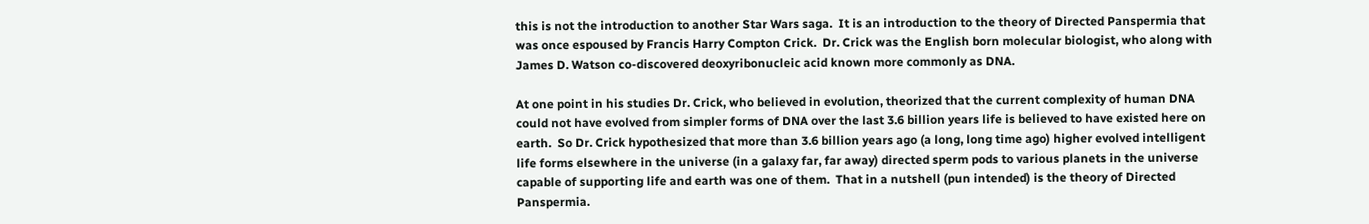this is not the introduction to another Star Wars saga.  It is an introduction to the theory of Directed Panspermia that was once espoused by Francis Harry Compton Crick.  Dr. Crick was the English born molecular biologist, who along with James D. Watson co-discovered deoxyribonucleic acid known more commonly as DNA.

At one point in his studies Dr. Crick, who believed in evolution, theorized that the current complexity of human DNA could not have evolved from simpler forms of DNA over the last 3.6 billion years life is believed to have existed here on earth.  So Dr. Crick hypothesized that more than 3.6 billion years ago (a long, long time ago) higher evolved intelligent life forms elsewhere in the universe (in a galaxy far, far away) directed sperm pods to various planets in the universe capable of supporting life and earth was one of them.  That in a nutshell (pun intended) is the theory of Directed Panspermia.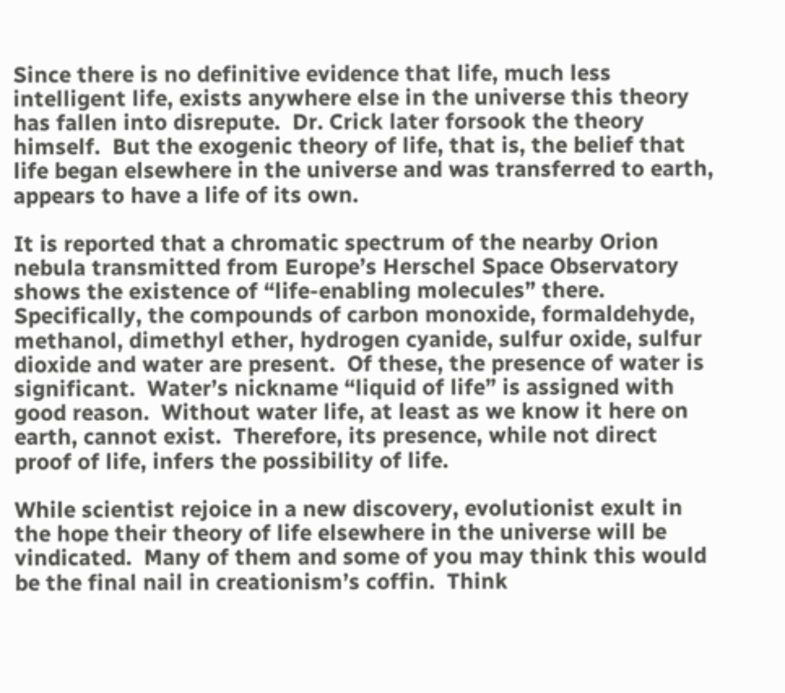Since there is no definitive evidence that life, much less intelligent life, exists anywhere else in the universe this theory has fallen into disrepute.  Dr. Crick later forsook the theory himself.  But the exogenic theory of life, that is, the belief that life began elsewhere in the universe and was transferred to earth, appears to have a life of its own.

It is reported that a chromatic spectrum of the nearby Orion nebula transmitted from Europe’s Herschel Space Observatory shows the existence of “life-enabling molecules” there.  Specifically, the compounds of carbon monoxide, formaldehyde, methanol, dimethyl ether, hydrogen cyanide, sulfur oxide, sulfur dioxide and water are present.  Of these, the presence of water is significant.  Water’s nickname “liquid of life” is assigned with good reason.  Without water life, at least as we know it here on earth, cannot exist.  Therefore, its presence, while not direct proof of life, infers the possibility of life.

While scientist rejoice in a new discovery, evolutionist exult in the hope their theory of life elsewhere in the universe will be vindicated.  Many of them and some of you may think this would be the final nail in creationism’s coffin.  Think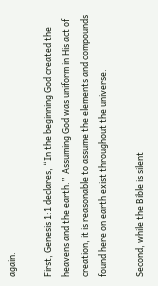again.

First, Genesis 1:1 declares, “In the beginning God created the heavens and the earth.”  Assuming God was uniform in His act of creation, it is reasonable to assume the elements and compounds found here on earth exist throughout the universe.

Second, while the Bible is silent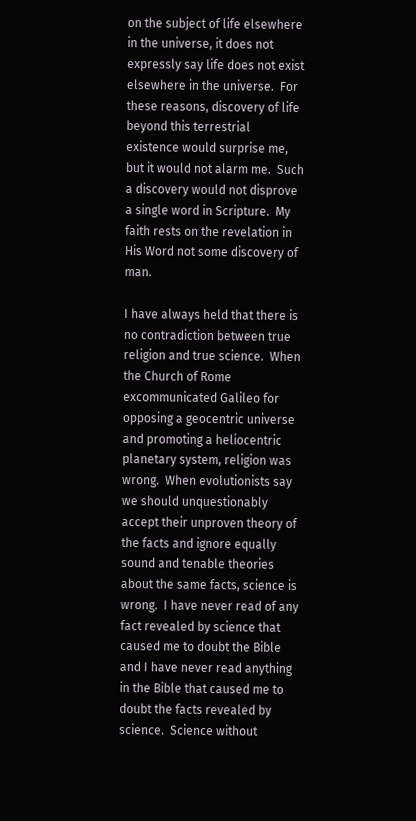on the subject of life elsewhere in the universe, it does not expressly say life does not exist elsewhere in the universe.  For these reasons, discovery of life beyond this terrestrial existence would surprise me, but it would not alarm me.  Such a discovery would not disprove a single word in Scripture.  My faith rests on the revelation in His Word not some discovery of man.

I have always held that there is no contradiction between true religion and true science.  When the Church of Rome excommunicated Galileo for opposing a geocentric universe and promoting a heliocentric planetary system, religion was wrong.  When evolutionists say we should unquestionably accept their unproven theory of the facts and ignore equally sound and tenable theories about the same facts, science is wrong.  I have never read of any fact revealed by science that caused me to doubt the Bible and I have never read anything in the Bible that caused me to doubt the facts revealed by science.  Science without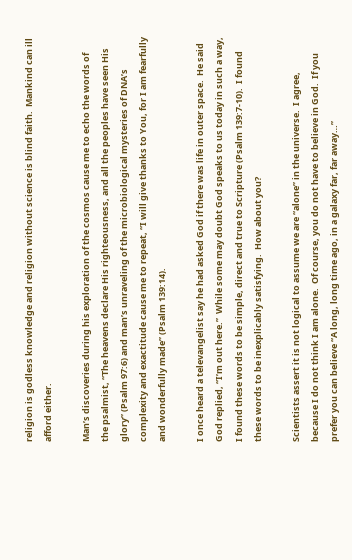religion is godless knowledge and religion without science is blind faith.  Mankind can ill afford either.

Man’s discoveries during his exploration of the cosmos cause me to echo the words of the psalmist, “The heavens declare His righteousness, and all the peoples have seen His glory” (Psalm 97:6) and man’s unraveling of the microbiological mysteries of DNA’s complexity and exactitude cause me to repeat, “I will give thanks to You, for I am fearfully and wonderfully made” (Psalm 139:14).

I once heard a televangelist say he had asked God if there was life in outer space.  He said God replied, “I’m out here.”  While some may doubt God speaks to us today in such a way, I found these words to be simple, direct and true to Scripture (Psalm 139:7-10).  I found these words to be inexplicably satisfying.  How about you?

Scientists assert it is not logical to assume we are “alone” in the universe.  I agree, because I do not think I am alone.  Of course, you do not have to believe in God.  If you prefer you can believe “A long, long time ago, in a galaxy far, far away…”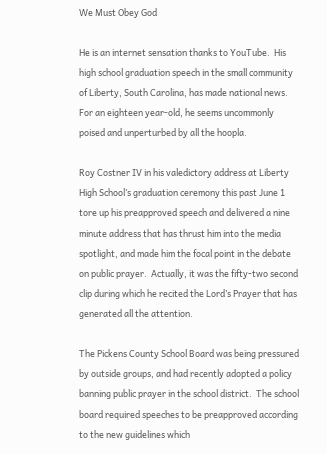We Must Obey God

He is an internet sensation thanks to YouTube.  His high school graduation speech in the small community of Liberty, South Carolina, has made national news.  For an eighteen year-old, he seems uncommonly poised and unperturbed by all the hoopla.

Roy Costner IV in his valedictory address at Liberty High School’s graduation ceremony this past June 1 tore up his preapproved speech and delivered a nine minute address that has thrust him into the media spotlight, and made him the focal point in the debate on public prayer.  Actually, it was the fifty-two second clip during which he recited the Lord’s Prayer that has generated all the attention.

The Pickens County School Board was being pressured by outside groups, and had recently adopted a policy banning public prayer in the school district.  The school board required speeches to be preapproved according to the new guidelines which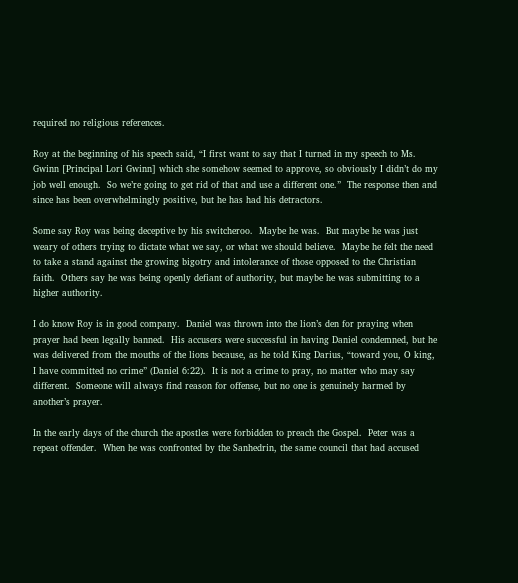required no religious references.

Roy at the beginning of his speech said, “I first want to say that I turned in my speech to Ms. Gwinn [Principal Lori Gwinn] which she somehow seemed to approve, so obviously I didn’t do my job well enough.  So we’re going to get rid of that and use a different one.”  The response then and since has been overwhelmingly positive, but he has had his detractors.

Some say Roy was being deceptive by his switcheroo.  Maybe he was.  But maybe he was just weary of others trying to dictate what we say, or what we should believe.  Maybe he felt the need to take a stand against the growing bigotry and intolerance of those opposed to the Christian faith.  Others say he was being openly defiant of authority, but maybe he was submitting to a higher authority.

I do know Roy is in good company.  Daniel was thrown into the lion’s den for praying when prayer had been legally banned.  His accusers were successful in having Daniel condemned, but he was delivered from the mouths of the lions because, as he told King Darius, “toward you, O king, I have committed no crime” (Daniel 6:22).  It is not a crime to pray, no matter who may say different.  Someone will always find reason for offense, but no one is genuinely harmed by another’s prayer.

In the early days of the church the apostles were forbidden to preach the Gospel.  Peter was a repeat offender.  When he was confronted by the Sanhedrin, the same council that had accused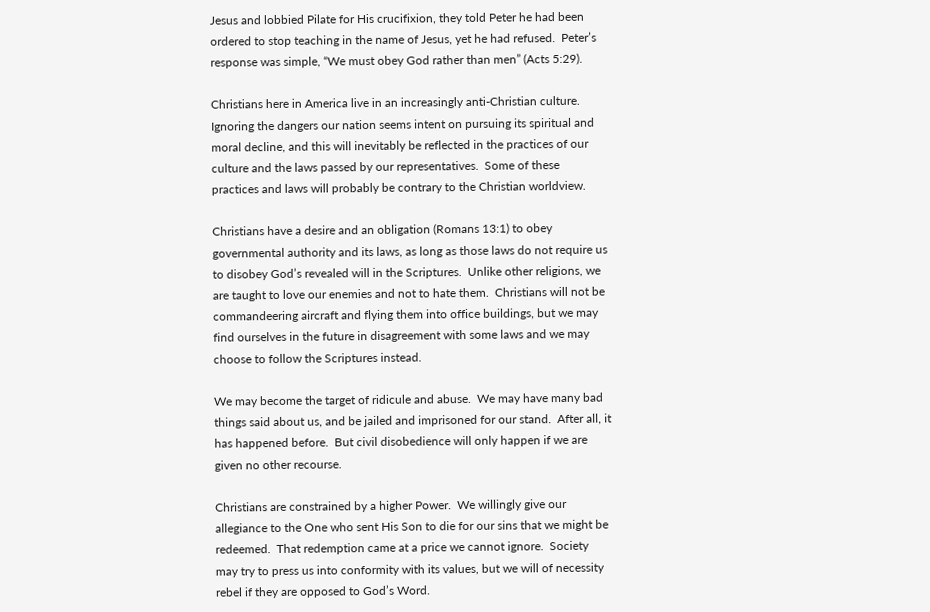Jesus and lobbied Pilate for His crucifixion, they told Peter he had been ordered to stop teaching in the name of Jesus, yet he had refused.  Peter’s response was simple, “We must obey God rather than men” (Acts 5:29).

Christians here in America live in an increasingly anti-Christian culture.  Ignoring the dangers our nation seems intent on pursuing its spiritual and moral decline, and this will inevitably be reflected in the practices of our culture and the laws passed by our representatives.  Some of these practices and laws will probably be contrary to the Christian worldview.

Christians have a desire and an obligation (Romans 13:1) to obey governmental authority and its laws, as long as those laws do not require us to disobey God’s revealed will in the Scriptures.  Unlike other religions, we are taught to love our enemies and not to hate them.  Christians will not be commandeering aircraft and flying them into office buildings, but we may find ourselves in the future in disagreement with some laws and we may choose to follow the Scriptures instead.

We may become the target of ridicule and abuse.  We may have many bad things said about us, and be jailed and imprisoned for our stand.  After all, it has happened before.  But civil disobedience will only happen if we are given no other recourse.

Christians are constrained by a higher Power.  We willingly give our allegiance to the One who sent His Son to die for our sins that we might be redeemed.  That redemption came at a price we cannot ignore.  Society may try to press us into conformity with its values, but we will of necessity rebel if they are opposed to God’s Word.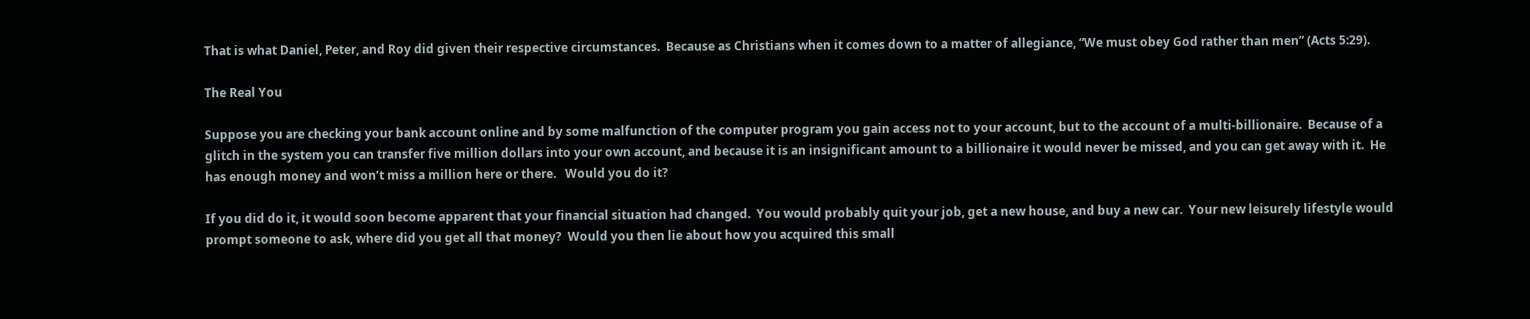That is what Daniel, Peter, and Roy did given their respective circumstances.  Because as Christians when it comes down to a matter of allegiance, “We must obey God rather than men” (Acts 5:29).

The Real You

Suppose you are checking your bank account online and by some malfunction of the computer program you gain access not to your account, but to the account of a multi-billionaire.  Because of a glitch in the system you can transfer five million dollars into your own account, and because it is an insignificant amount to a billionaire it would never be missed, and you can get away with it.  He has enough money and won’t miss a million here or there.   Would you do it?

If you did do it, it would soon become apparent that your financial situation had changed.  You would probably quit your job, get a new house, and buy a new car.  Your new leisurely lifestyle would prompt someone to ask, where did you get all that money?  Would you then lie about how you acquired this small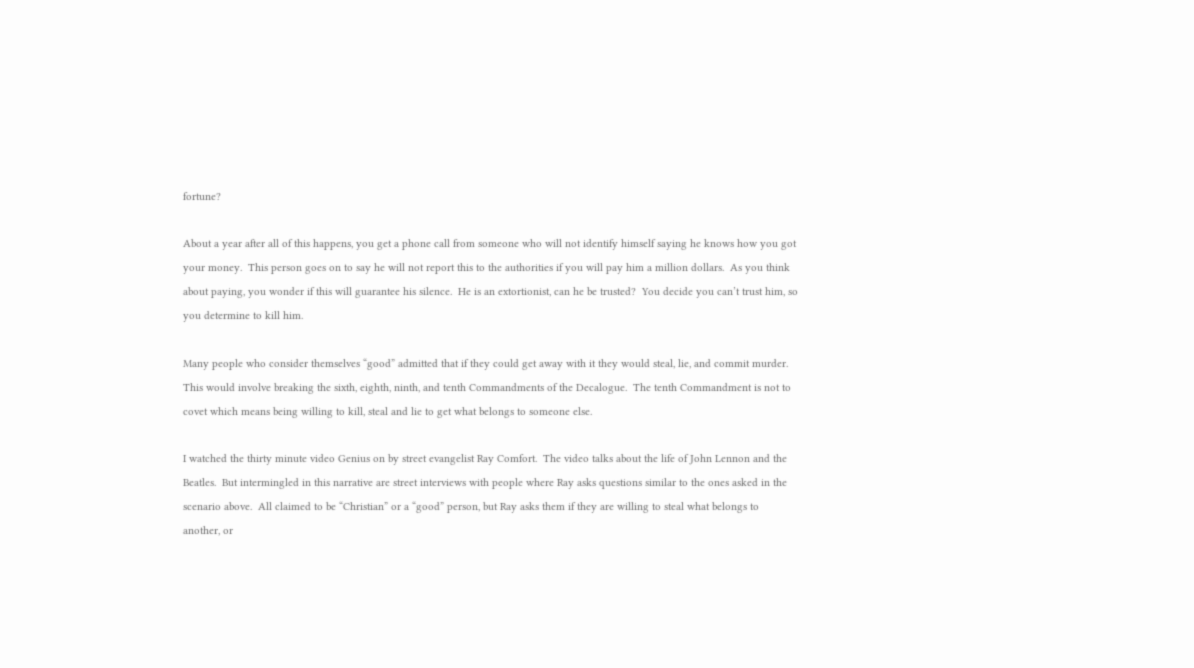fortune?

About a year after all of this happens, you get a phone call from someone who will not identify himself saying he knows how you got your money.  This person goes on to say he will not report this to the authorities if you will pay him a million dollars.  As you think about paying, you wonder if this will guarantee his silence.  He is an extortionist, can he be trusted?  You decide you can’t trust him, so you determine to kill him.

Many people who consider themselves “good” admitted that if they could get away with it they would steal, lie, and commit murder.  This would involve breaking the sixth, eighth, ninth, and tenth Commandments of the Decalogue.  The tenth Commandment is not to covet which means being willing to kill, steal and lie to get what belongs to someone else.

I watched the thirty minute video Genius on by street evangelist Ray Comfort.  The video talks about the life of John Lennon and the Beatles.  But intermingled in this narrative are street interviews with people where Ray asks questions similar to the ones asked in the scenario above.  All claimed to be “Christian” or a “good” person, but Ray asks them if they are willing to steal what belongs to another, or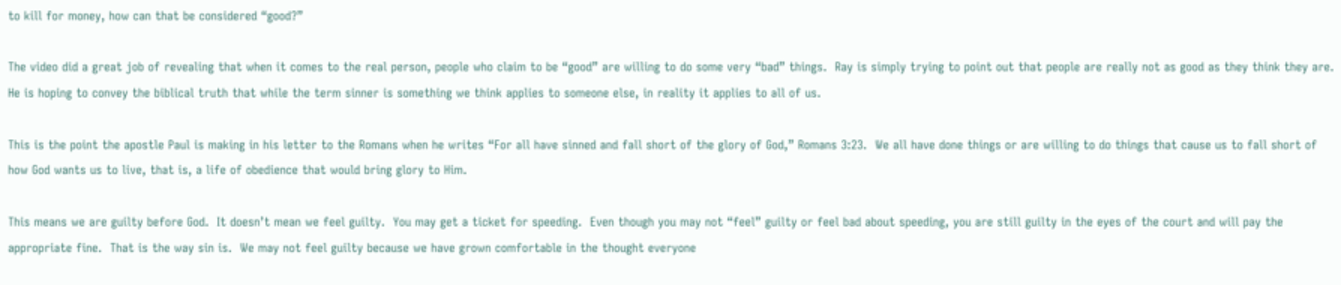to kill for money, how can that be considered “good?”

The video did a great job of revealing that when it comes to the real person, people who claim to be “good” are willing to do some very “bad” things.  Ray is simply trying to point out that people are really not as good as they think they are.  He is hoping to convey the biblical truth that while the term sinner is something we think applies to someone else, in reality it applies to all of us.

This is the point the apostle Paul is making in his letter to the Romans when he writes “For all have sinned and fall short of the glory of God,” Romans 3:23.  We all have done things or are willing to do things that cause us to fall short of how God wants us to live, that is, a life of obedience that would bring glory to Him.

This means we are guilty before God.  It doesn’t mean we feel guilty.  You may get a ticket for speeding.  Even though you may not “feel” guilty or feel bad about speeding, you are still guilty in the eyes of the court and will pay the appropriate fine.  That is the way sin is.  We may not feel guilty because we have grown comfortable in the thought everyone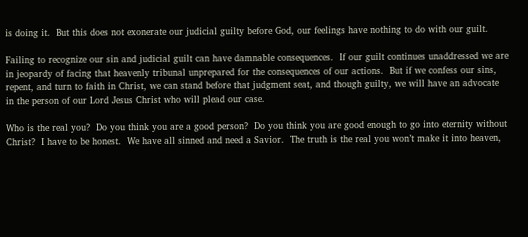is doing it.  But this does not exonerate our judicial guilty before God, our feelings have nothing to do with our guilt.

Failing to recognize our sin and judicial guilt can have damnable consequences.  If our guilt continues unaddressed we are in jeopardy of facing that heavenly tribunal unprepared for the consequences of our actions.  But if we confess our sins, repent, and turn to faith in Christ, we can stand before that judgment seat, and though guilty, we will have an advocate in the person of our Lord Jesus Christ who will plead our case.

Who is the real you?  Do you think you are a good person?  Do you think you are good enough to go into eternity without Christ?  I have to be honest.  We have all sinned and need a Savior.  The truth is the real you won’t make it into heaven,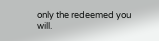only the redeemed you will.